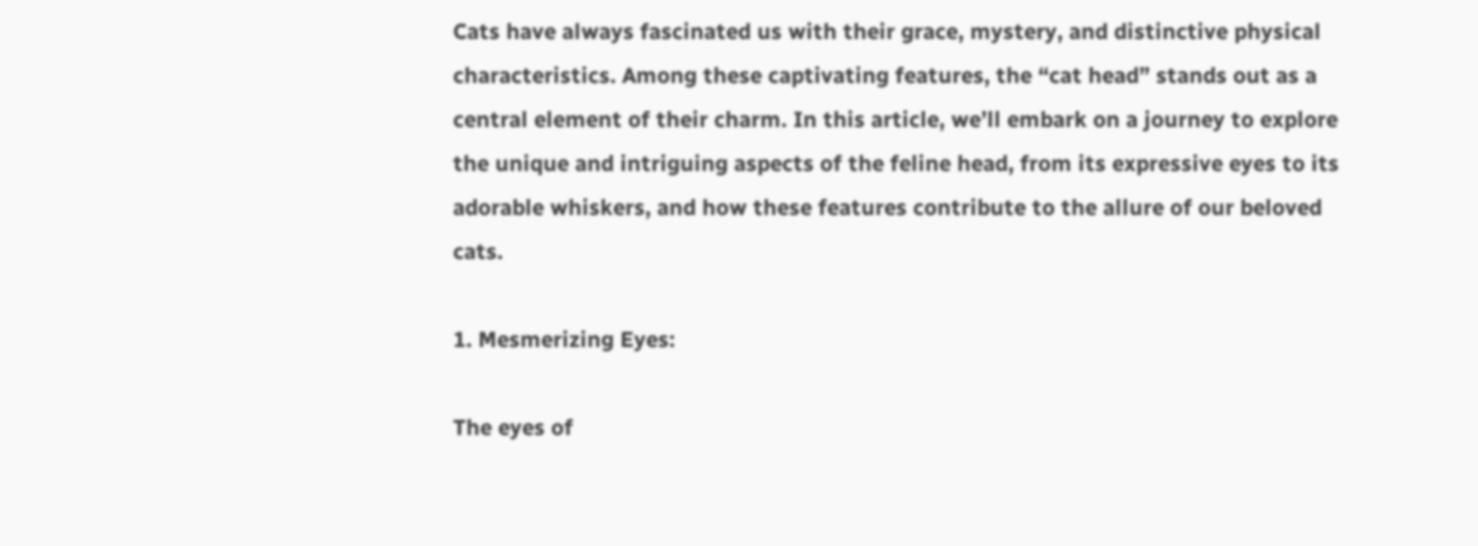Cats have always fascinated us with their grace, mystery, and distinctive physical characteristics. Among these captivating features, the “cat head” stands out as a central element of their charm. In this article, we’ll embark on a journey to explore the unique and intriguing aspects of the feline head, from its expressive eyes to its adorable whiskers, and how these features contribute to the allure of our beloved cats.

1. Mesmerizing Eyes:

The eyes of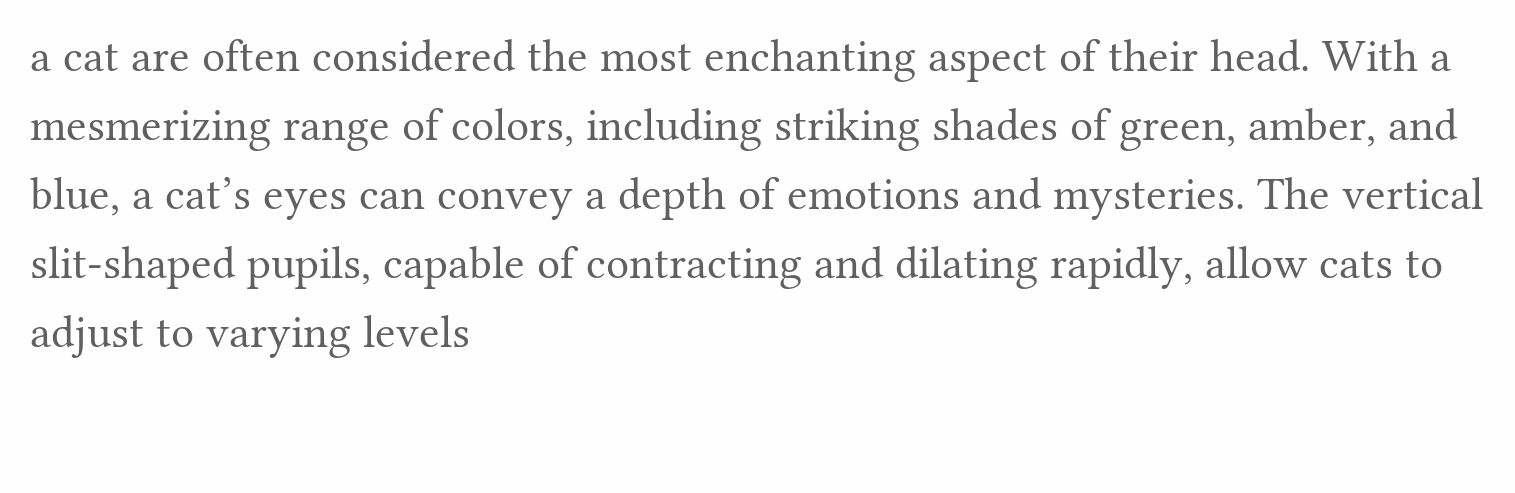a cat are often considered the most enchanting aspect of their head. With a mesmerizing range of colors, including striking shades of green, amber, and blue, a cat’s eyes can convey a depth of emotions and mysteries. The vertical slit-shaped pupils, capable of contracting and dilating rapidly, allow cats to adjust to varying levels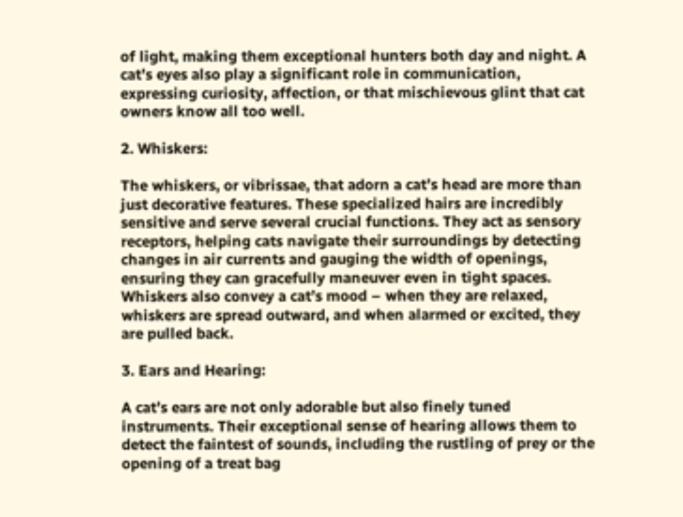of light, making them exceptional hunters both day and night. A cat’s eyes also play a significant role in communication, expressing curiosity, affection, or that mischievous glint that cat owners know all too well.

2. Whiskers:

The whiskers, or vibrissae, that adorn a cat’s head are more than just decorative features. These specialized hairs are incredibly sensitive and serve several crucial functions. They act as sensory receptors, helping cats navigate their surroundings by detecting changes in air currents and gauging the width of openings, ensuring they can gracefully maneuver even in tight spaces. Whiskers also convey a cat’s mood – when they are relaxed, whiskers are spread outward, and when alarmed or excited, they are pulled back.

3. Ears and Hearing:

A cat’s ears are not only adorable but also finely tuned instruments. Their exceptional sense of hearing allows them to detect the faintest of sounds, including the rustling of prey or the opening of a treat bag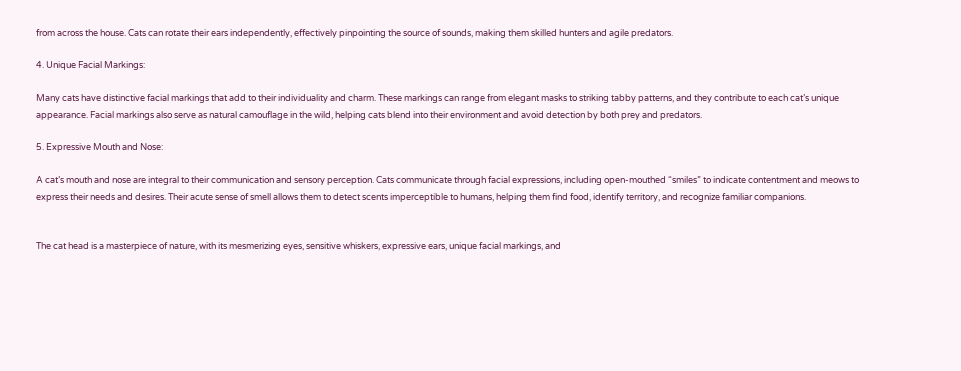from across the house. Cats can rotate their ears independently, effectively pinpointing the source of sounds, making them skilled hunters and agile predators.

4. Unique Facial Markings:

Many cats have distinctive facial markings that add to their individuality and charm. These markings can range from elegant masks to striking tabby patterns, and they contribute to each cat’s unique appearance. Facial markings also serve as natural camouflage in the wild, helping cats blend into their environment and avoid detection by both prey and predators.

5. Expressive Mouth and Nose:

A cat’s mouth and nose are integral to their communication and sensory perception. Cats communicate through facial expressions, including open-mouthed “smiles” to indicate contentment and meows to express their needs and desires. Their acute sense of smell allows them to detect scents imperceptible to humans, helping them find food, identify territory, and recognize familiar companions.


The cat head is a masterpiece of nature, with its mesmerizing eyes, sensitive whiskers, expressive ears, unique facial markings, and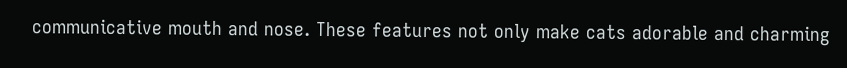communicative mouth and nose. These features not only make cats adorable and charming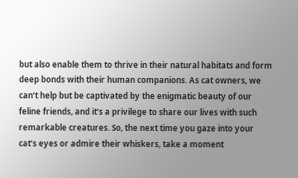but also enable them to thrive in their natural habitats and form deep bonds with their human companions. As cat owners, we can’t help but be captivated by the enigmatic beauty of our feline friends, and it’s a privilege to share our lives with such remarkable creatures. So, the next time you gaze into your cat’s eyes or admire their whiskers, take a moment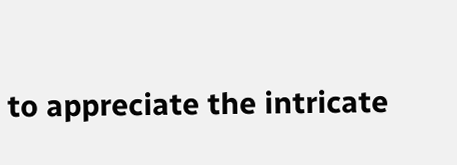to appreciate the intricate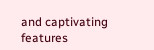and captivating features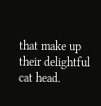that make up their delightful cat head.